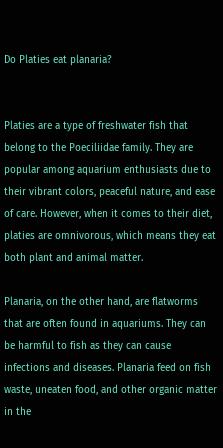Do Platies eat planaria?


Platies are a type of freshwater fish that belong to the Poeciliidae family. They are popular among aquarium enthusiasts due to their vibrant colors, peaceful nature, and ease of care. However, when it comes to their diet, platies are omnivorous, which means they eat both plant and animal matter.

Planaria, on the other hand, are flatworms that are often found in aquariums. They can be harmful to fish as they can cause infections and diseases. Planaria feed on fish waste, uneaten food, and other organic matter in the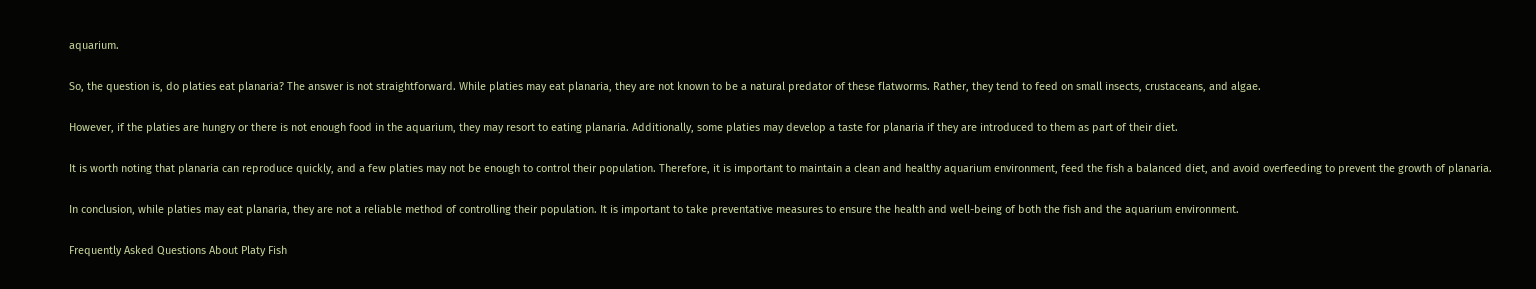aquarium.

So, the question is, do platies eat planaria? The answer is not straightforward. While platies may eat planaria, they are not known to be a natural predator of these flatworms. Rather, they tend to feed on small insects, crustaceans, and algae.

However, if the platies are hungry or there is not enough food in the aquarium, they may resort to eating planaria. Additionally, some platies may develop a taste for planaria if they are introduced to them as part of their diet.

It is worth noting that planaria can reproduce quickly, and a few platies may not be enough to control their population. Therefore, it is important to maintain a clean and healthy aquarium environment, feed the fish a balanced diet, and avoid overfeeding to prevent the growth of planaria.

In conclusion, while platies may eat planaria, they are not a reliable method of controlling their population. It is important to take preventative measures to ensure the health and well-being of both the fish and the aquarium environment.

Frequently Asked Questions About Platy Fish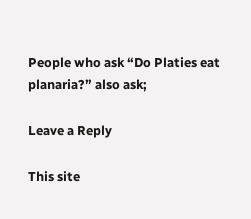People who ask “Do Platies eat planaria?” also ask;

Leave a Reply

This site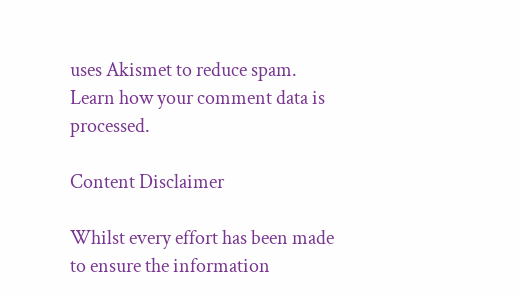uses Akismet to reduce spam. Learn how your comment data is processed.

Content Disclaimer

Whilst every effort has been made to ensure the information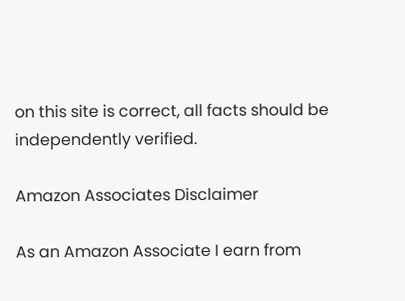on this site is correct, all facts should be independently verified.

Amazon Associates Disclaimer

As an Amazon Associate I earn from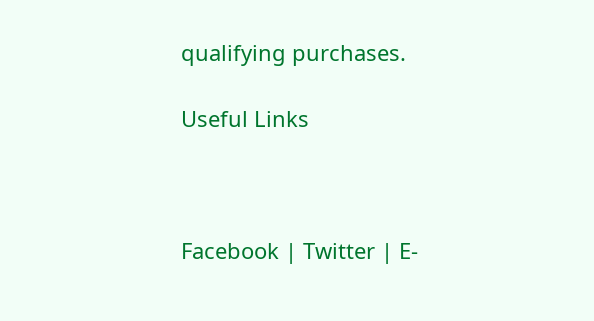qualifying purchases.

Useful Links



Facebook | Twitter | E-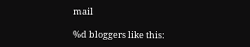mail

%d bloggers like this: